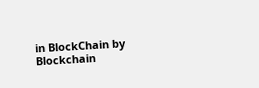in BlockChain by
Blockchain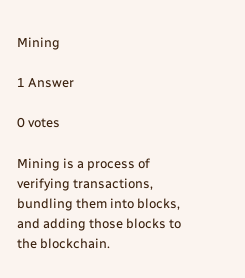Mining

1 Answer

0 votes

Mining is a process of verifying transactions, bundling them into blocks, and adding those blocks to the blockchain.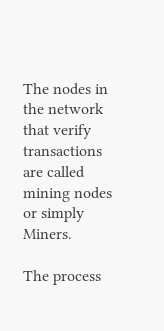The nodes in the network that verify transactions are called mining nodes or simply Miners.

The process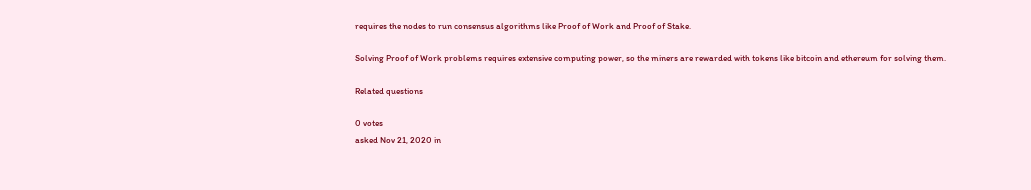requires the nodes to run consensus algorithms like Proof of Work and Proof of Stake.

Solving Proof of Work problems requires extensive computing power, so the miners are rewarded with tokens like bitcoin and ethereum for solving them.

Related questions

0 votes
asked Nov 21, 2020 in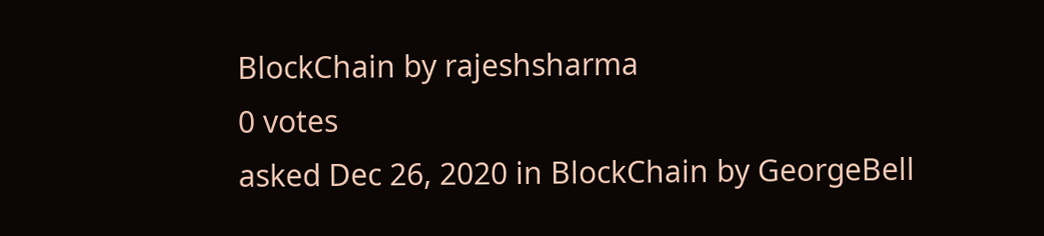BlockChain by rajeshsharma
0 votes
asked Dec 26, 2020 in BlockChain by GeorgeBell